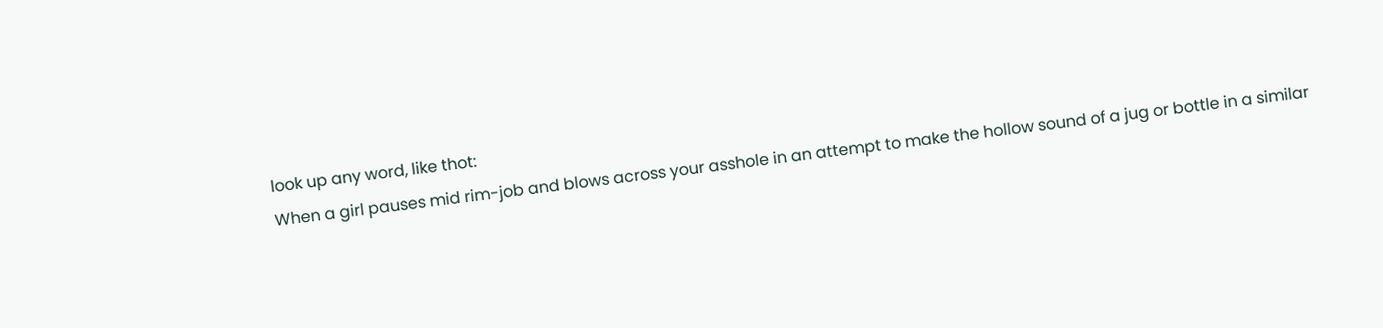look up any word, like thot:
When a girl pauses mid rim-job and blows across your asshole in an attempt to make the hollow sound of a jug or bottle in a similar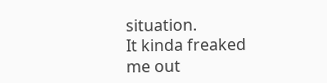situation.
It kinda freaked me out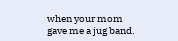when your mom gave me a jug band.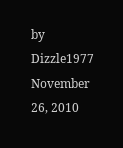by Dizzle1977 November 26, 2010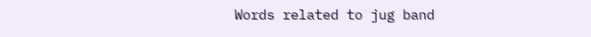Words related to jug band